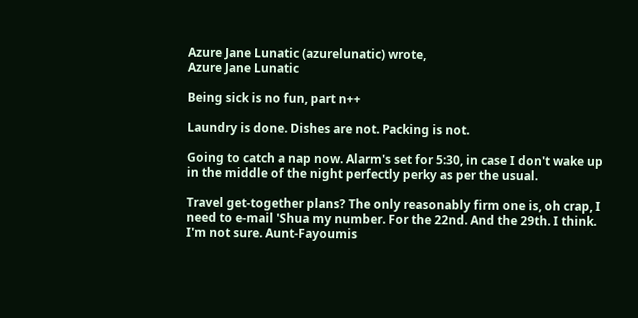Azure Jane Lunatic (azurelunatic) wrote,
Azure Jane Lunatic

Being sick is no fun, part n++

Laundry is done. Dishes are not. Packing is not.

Going to catch a nap now. Alarm's set for 5:30, in case I don't wake up in the middle of the night perfectly perky as per the usual.

Travel get-together plans? The only reasonably firm one is, oh crap, I need to e-mail 'Shua my number. For the 22nd. And the 29th. I think. I'm not sure. Aunt-Fayoumis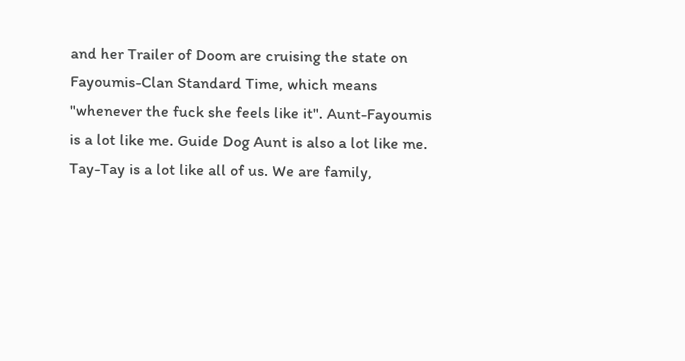and her Trailer of Doom are cruising the state on Fayoumis-Clan Standard Time, which means "whenever the fuck she feels like it". Aunt-Fayoumis is a lot like me. Guide Dog Aunt is also a lot like me. Tay-Tay is a lot like all of us. We are family,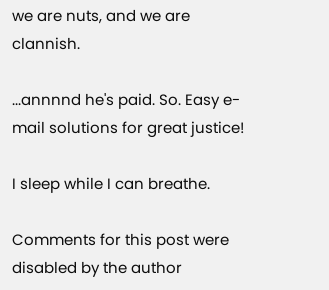we are nuts, and we are clannish.

...annnnd he's paid. So. Easy e-mail solutions for great justice!

I sleep while I can breathe.

Comments for this post were disabled by the author